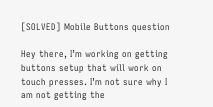[SOLVED] Mobile Buttons question

Hey there, I’m working on getting buttons setup that will work on touch presses. I’m not sure why I am not getting the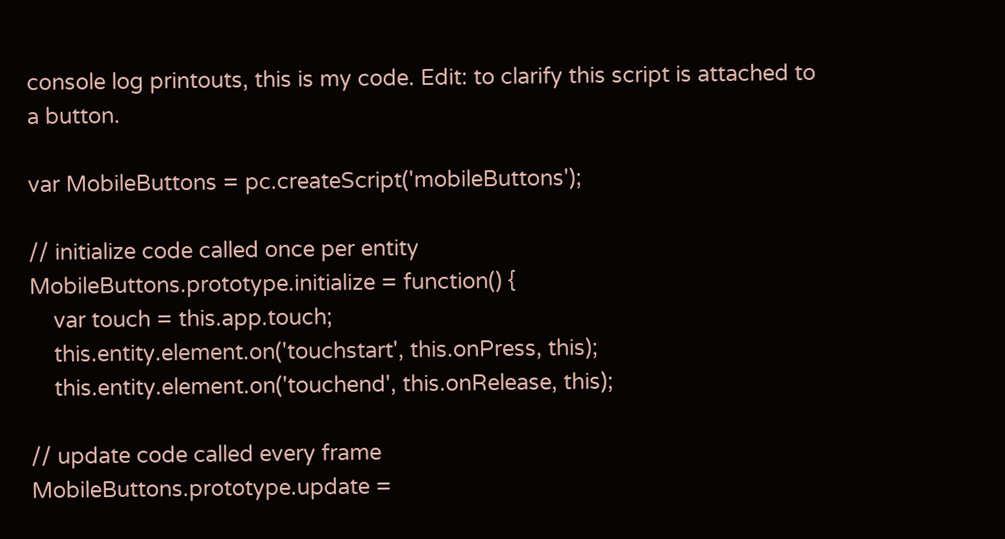console log printouts, this is my code. Edit: to clarify this script is attached to a button.

var MobileButtons = pc.createScript('mobileButtons');

// initialize code called once per entity
MobileButtons.prototype.initialize = function() {
    var touch = this.app.touch;
    this.entity.element.on('touchstart', this.onPress, this);
    this.entity.element.on('touchend', this.onRelease, this);

// update code called every frame
MobileButtons.prototype.update =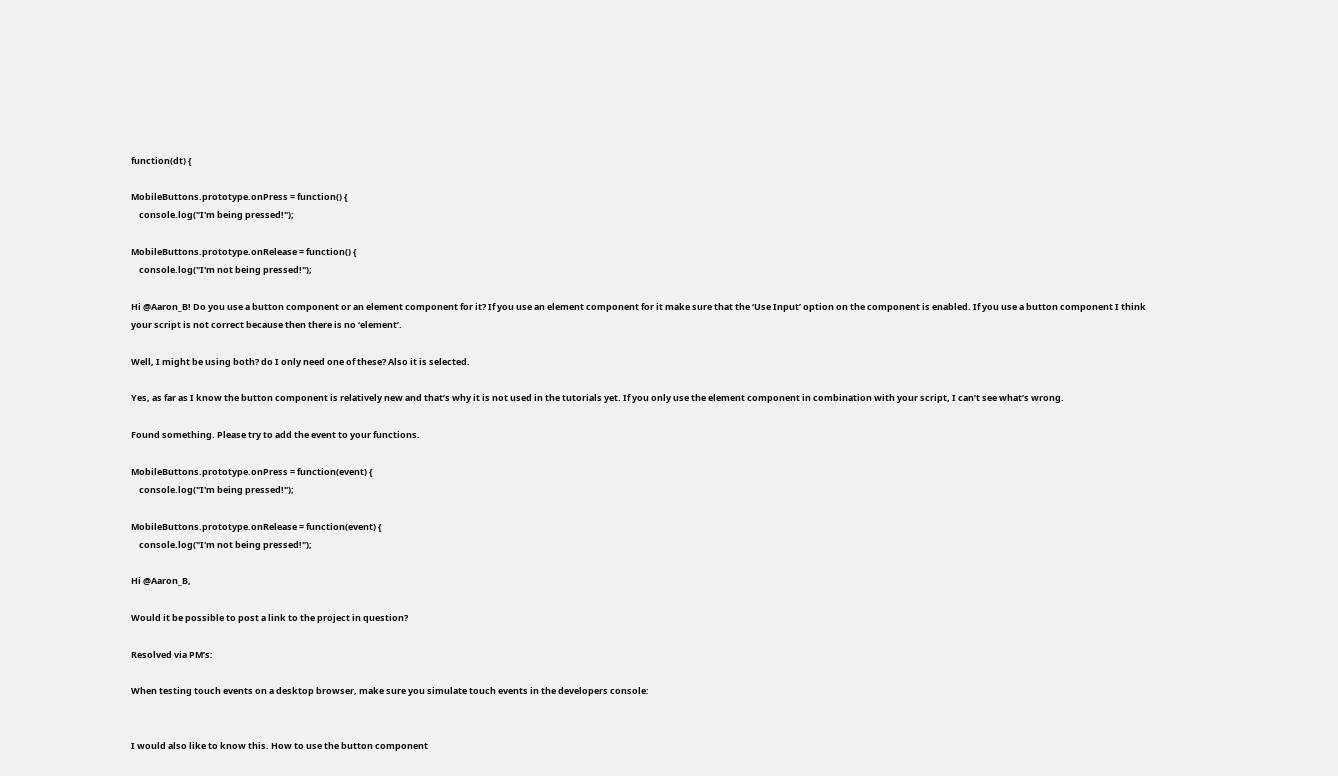function(dt) {

MobileButtons.prototype.onPress = function() {
    console.log("I'm being pressed!");

MobileButtons.prototype.onRelease = function() {
    console.log("I'm not being pressed!");

Hi @Aaron_B! Do you use a button component or an element component for it? If you use an element component for it make sure that the ‘Use Input’ option on the component is enabled. If you use a button component I think your script is not correct because then there is no ‘element’.

Well, I might be using both? do I only need one of these? Also it is selected.

Yes, as far as I know the button component is relatively new and that’s why it is not used in the tutorials yet. If you only use the element component in combination with your script, I can’t see what’s wrong.

Found something. Please try to add the event to your functions.

MobileButtons.prototype.onPress = function(event) {
    console.log("I'm being pressed!");

MobileButtons.prototype.onRelease = function(event) {
    console.log("I'm not being pressed!");

Hi @Aaron_B,

Would it be possible to post a link to the project in question?

Resolved via PM’s:

When testing touch events on a desktop browser, make sure you simulate touch events in the developers console:


I would also like to know this. How to use the button component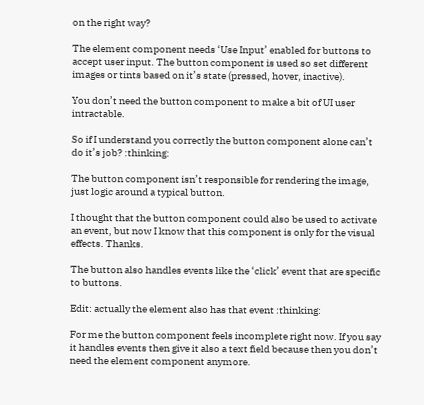on the right way?

The element component needs ‘Use Input’ enabled for buttons to accept user input. The button component is used so set different images or tints based on it’s state (pressed, hover, inactive).

You don’t need the button component to make a bit of UI user intractable.

So if I understand you correctly the button component alone can’t do it’s job? :thinking:

The button component isn’t responsible for rendering the image, just logic around a typical button.

I thought that the button component could also be used to activate an event, but now I know that this component is only for the visual effects. Thanks.

The button also handles events like the ‘click’ event that are specific to buttons.

Edit: actually the element also has that event :thinking:

For me the button component feels incomplete right now. If you say it handles events then give it also a text field because then you don’t need the element component anymore.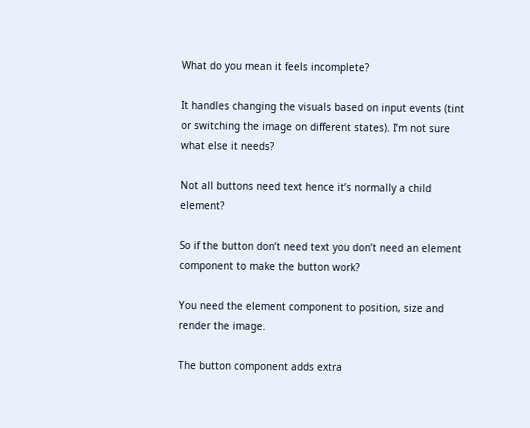What do you mean it feels incomplete?

It handles changing the visuals based on input events (tint or switching the image on different states). I’m not sure what else it needs?

Not all buttons need text hence it’s normally a child element?

So if the button don’t need text you don’t need an element component to make the button work?

You need the element component to position, size and render the image.

The button component adds extra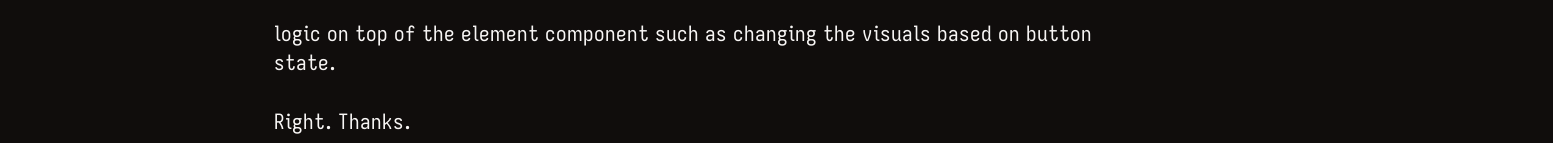logic on top of the element component such as changing the visuals based on button state.

Right. Thanks.